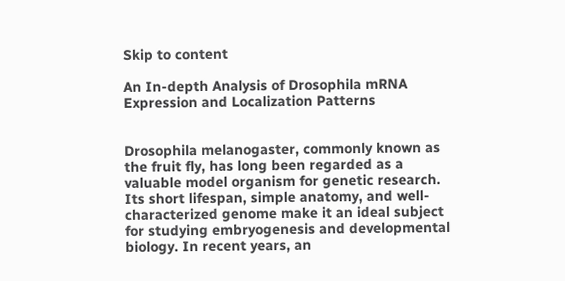Skip to content

An In-depth Analysis of Drosophila mRNA Expression and Localization Patterns


Drosophila melanogaster, commonly known as the fruit fly, has long been regarded as a valuable model organism for genetic research. Its short lifespan, simple anatomy, and well-characterized genome make it an ideal subject for studying embryogenesis and developmental biology. In recent years, an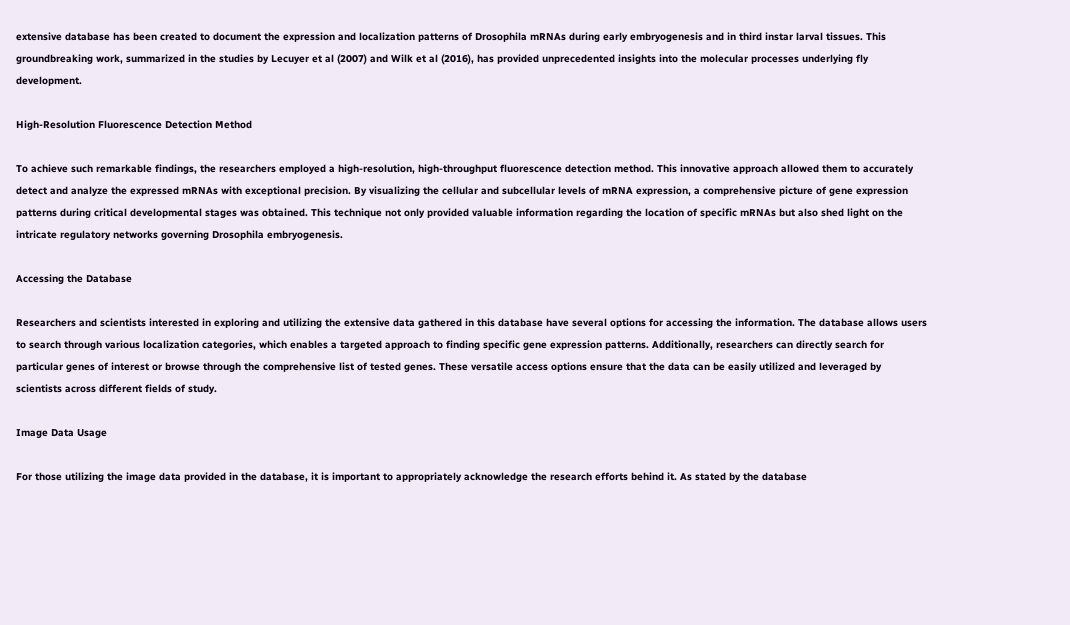extensive database has been created to document the expression and localization patterns of Drosophila mRNAs during early embryogenesis and in third instar larval tissues. This groundbreaking work, summarized in the studies by Lecuyer et al (2007) and Wilk et al (2016), has provided unprecedented insights into the molecular processes underlying fly development.

High-Resolution Fluorescence Detection Method

To achieve such remarkable findings, the researchers employed a high-resolution, high-throughput fluorescence detection method. This innovative approach allowed them to accurately detect and analyze the expressed mRNAs with exceptional precision. By visualizing the cellular and subcellular levels of mRNA expression, a comprehensive picture of gene expression patterns during critical developmental stages was obtained. This technique not only provided valuable information regarding the location of specific mRNAs but also shed light on the intricate regulatory networks governing Drosophila embryogenesis.

Accessing the Database

Researchers and scientists interested in exploring and utilizing the extensive data gathered in this database have several options for accessing the information. The database allows users to search through various localization categories, which enables a targeted approach to finding specific gene expression patterns. Additionally, researchers can directly search for particular genes of interest or browse through the comprehensive list of tested genes. These versatile access options ensure that the data can be easily utilized and leveraged by scientists across different fields of study.

Image Data Usage

For those utilizing the image data provided in the database, it is important to appropriately acknowledge the research efforts behind it. As stated by the database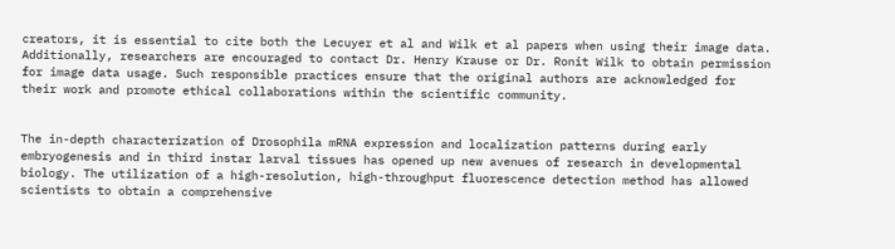creators, it is essential to cite both the Lecuyer et al and Wilk et al papers when using their image data. Additionally, researchers are encouraged to contact Dr. Henry Krause or Dr. Ronit Wilk to obtain permission for image data usage. Such responsible practices ensure that the original authors are acknowledged for their work and promote ethical collaborations within the scientific community.


The in-depth characterization of Drosophila mRNA expression and localization patterns during early embryogenesis and in third instar larval tissues has opened up new avenues of research in developmental biology. The utilization of a high-resolution, high-throughput fluorescence detection method has allowed scientists to obtain a comprehensive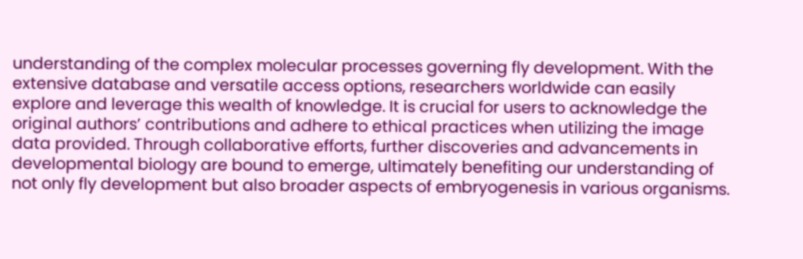understanding of the complex molecular processes governing fly development. With the extensive database and versatile access options, researchers worldwide can easily explore and leverage this wealth of knowledge. It is crucial for users to acknowledge the original authors’ contributions and adhere to ethical practices when utilizing the image data provided. Through collaborative efforts, further discoveries and advancements in developmental biology are bound to emerge, ultimately benefiting our understanding of not only fly development but also broader aspects of embryogenesis in various organisms.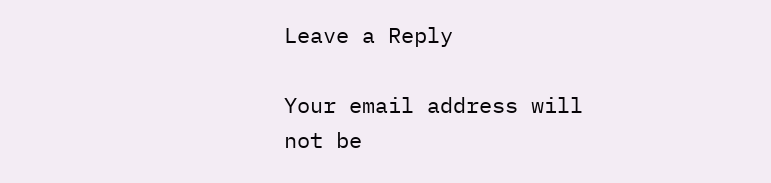Leave a Reply

Your email address will not be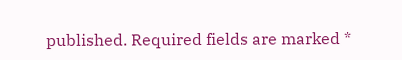published. Required fields are marked *